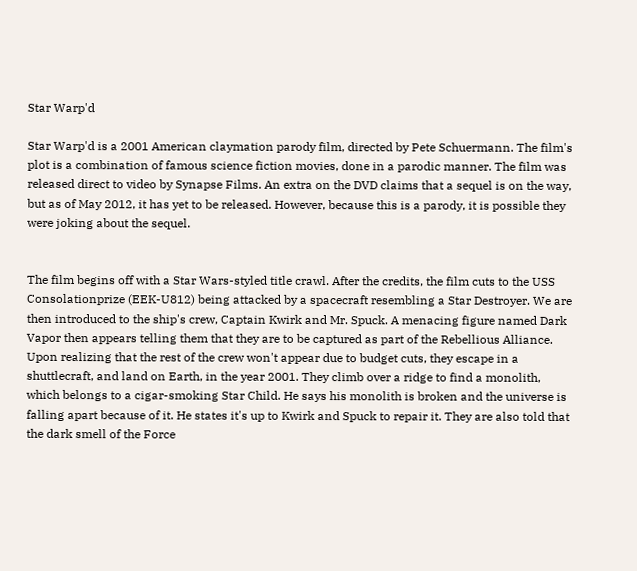Star Warp'd

Star Warp'd is a 2001 American claymation parody film, directed by Pete Schuermann. The film's plot is a combination of famous science fiction movies, done in a parodic manner. The film was released direct to video by Synapse Films. An extra on the DVD claims that a sequel is on the way, but as of May 2012, it has yet to be released. However, because this is a parody, it is possible they were joking about the sequel.


The film begins off with a Star Wars-styled title crawl. After the credits, the film cuts to the USS Consolationprize (EEK-U812) being attacked by a spacecraft resembling a Star Destroyer. We are then introduced to the ship's crew, Captain Kwirk and Mr. Spuck. A menacing figure named Dark Vapor then appears telling them that they are to be captured as part of the Rebellious Alliance. Upon realizing that the rest of the crew won't appear due to budget cuts, they escape in a shuttlecraft, and land on Earth, in the year 2001. They climb over a ridge to find a monolith, which belongs to a cigar-smoking Star Child. He says his monolith is broken and the universe is falling apart because of it. He states it's up to Kwirk and Spuck to repair it. They are also told that the dark smell of the Force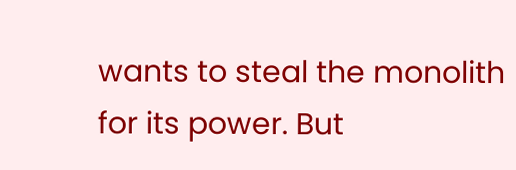wants to steal the monolith for its power. But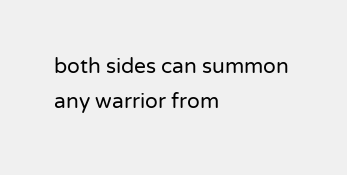both sides can summon any warrior from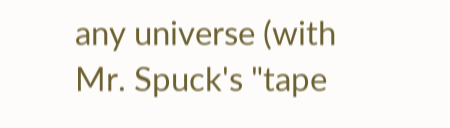any universe (with Mr. Spuck's "tape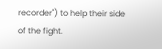recorder") to help their side of the fight.